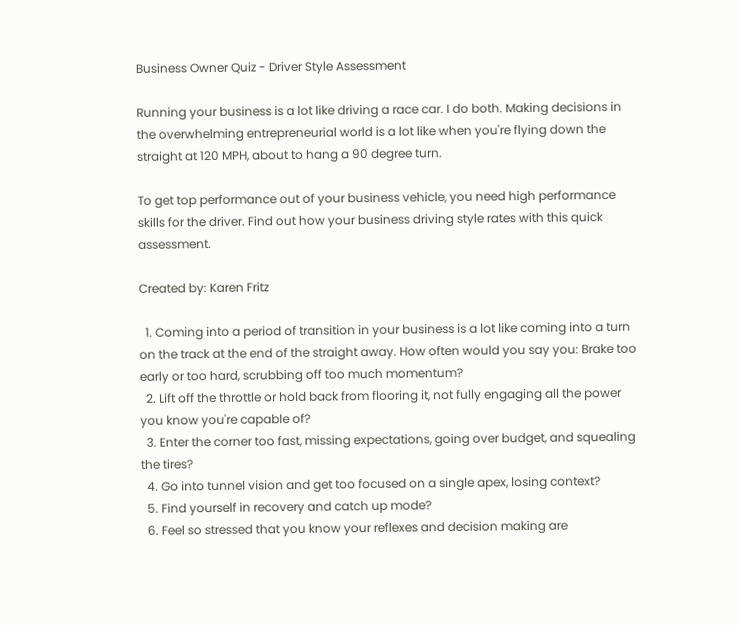Business Owner Quiz - Driver Style Assessment

Running your business is a lot like driving a race car. I do both. Making decisions in the overwhelming entrepreneurial world is a lot like when you're flying down the straight at 120 MPH, about to hang a 90 degree turn.

To get top performance out of your business vehicle, you need high performance skills for the driver. Find out how your business driving style rates with this quick assessment.

Created by: Karen Fritz

  1. Coming into a period of transition in your business is a lot like coming into a turn on the track at the end of the straight away. How often would you say you: Brake too early or too hard, scrubbing off too much momentum?
  2. Lift off the throttle or hold back from flooring it, not fully engaging all the power you know you're capable of?
  3. Enter the corner too fast, missing expectations, going over budget, and squealing the tires?
  4. Go into tunnel vision and get too focused on a single apex, losing context?
  5. Find yourself in recovery and catch up mode?
  6. Feel so stressed that you know your reflexes and decision making are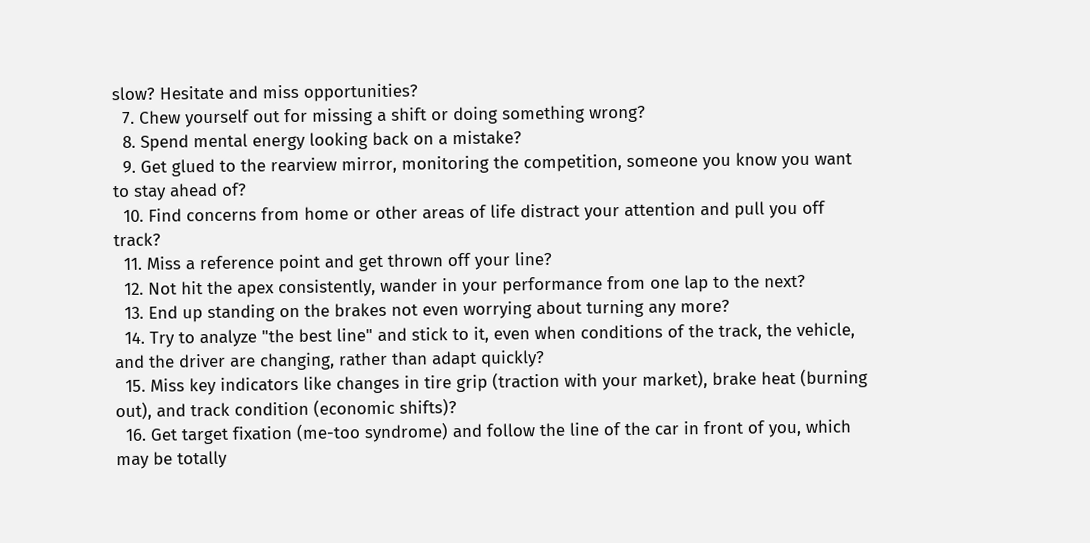slow? Hesitate and miss opportunities?
  7. Chew yourself out for missing a shift or doing something wrong?
  8. Spend mental energy looking back on a mistake?
  9. Get glued to the rearview mirror, monitoring the competition, someone you know you want to stay ahead of?
  10. Find concerns from home or other areas of life distract your attention and pull you off track?
  11. Miss a reference point and get thrown off your line?
  12. Not hit the apex consistently, wander in your performance from one lap to the next?
  13. End up standing on the brakes not even worrying about turning any more?
  14. Try to analyze "the best line" and stick to it, even when conditions of the track, the vehicle, and the driver are changing, rather than adapt quickly?
  15. Miss key indicators like changes in tire grip (traction with your market), brake heat (burning out), and track condition (economic shifts)?
  16. Get target fixation (me-too syndrome) and follow the line of the car in front of you, which may be totally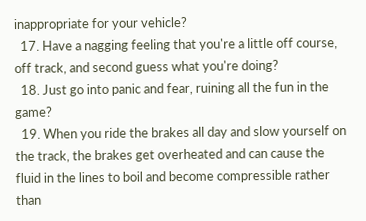inappropriate for your vehicle?
  17. Have a nagging feeling that you're a little off course, off track, and second guess what you're doing?
  18. Just go into panic and fear, ruining all the fun in the game?
  19. When you ride the brakes all day and slow yourself on the track, the brakes get overheated and can cause the fluid in the lines to boil and become compressible rather than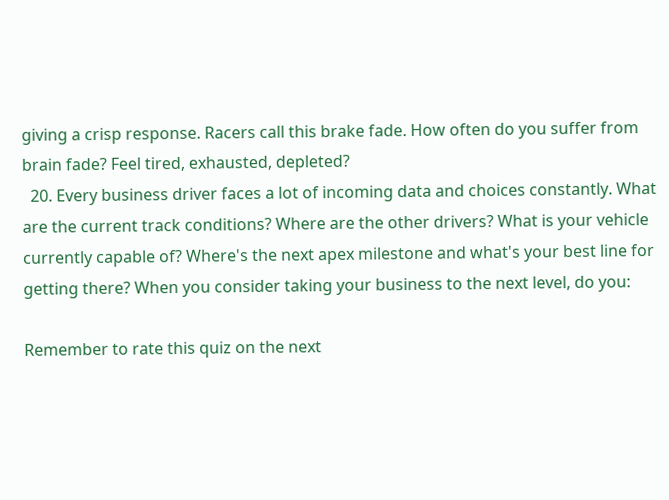giving a crisp response. Racers call this brake fade. How often do you suffer from brain fade? Feel tired, exhausted, depleted?
  20. Every business driver faces a lot of incoming data and choices constantly. What are the current track conditions? Where are the other drivers? What is your vehicle currently capable of? Where's the next apex milestone and what's your best line for getting there? When you consider taking your business to the next level, do you:

Remember to rate this quiz on the next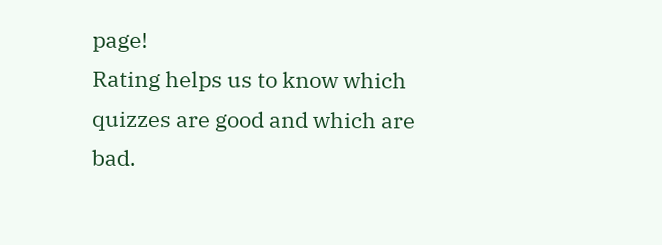page!
Rating helps us to know which quizzes are good and which are bad.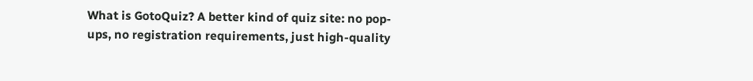What is GotoQuiz? A better kind of quiz site: no pop-ups, no registration requirements, just high-quality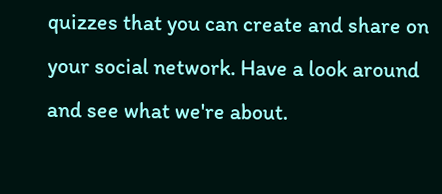quizzes that you can create and share on your social network. Have a look around and see what we're about.